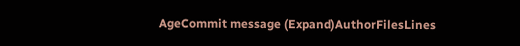AgeCommit message (Expand)AuthorFilesLines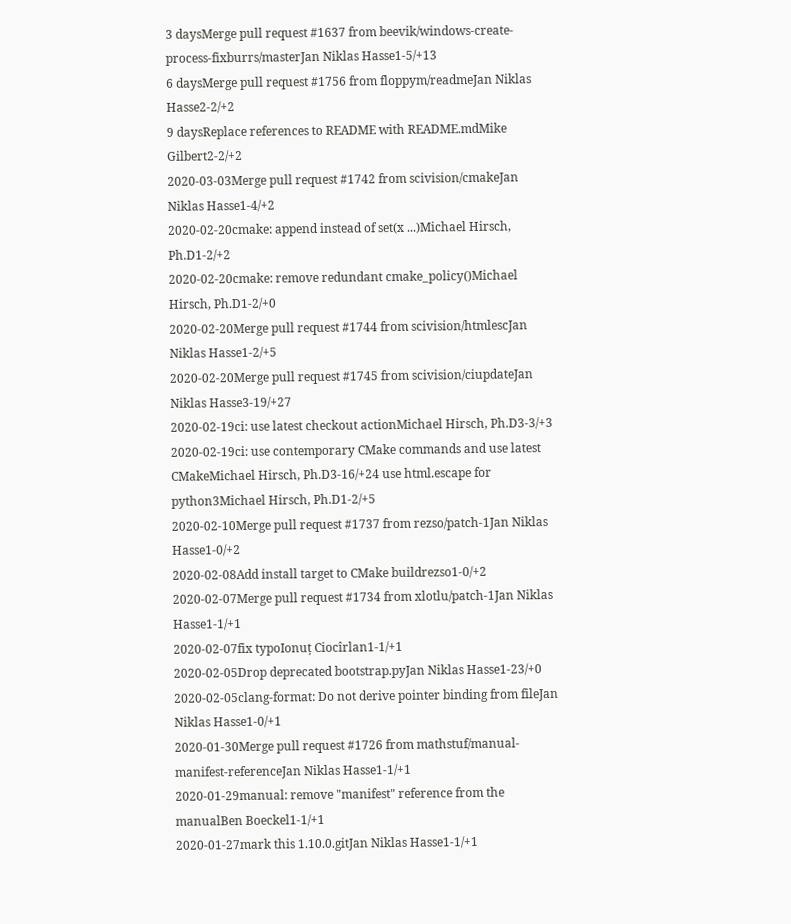3 daysMerge pull request #1637 from beevik/windows-create-process-fixburrs/masterJan Niklas Hasse1-5/+13
6 daysMerge pull request #1756 from floppym/readmeJan Niklas Hasse2-2/+2
9 daysReplace references to README with README.mdMike Gilbert2-2/+2
2020-03-03Merge pull request #1742 from scivision/cmakeJan Niklas Hasse1-4/+2
2020-02-20cmake: append instead of set(x ...)Michael Hirsch, Ph.D1-2/+2
2020-02-20cmake: remove redundant cmake_policy()Michael Hirsch, Ph.D1-2/+0
2020-02-20Merge pull request #1744 from scivision/htmlescJan Niklas Hasse1-2/+5
2020-02-20Merge pull request #1745 from scivision/ciupdateJan Niklas Hasse3-19/+27
2020-02-19ci: use latest checkout actionMichael Hirsch, Ph.D3-3/+3
2020-02-19ci: use contemporary CMake commands and use latest CMakeMichael Hirsch, Ph.D3-16/+24 use html.escape for python3Michael Hirsch, Ph.D1-2/+5
2020-02-10Merge pull request #1737 from rezso/patch-1Jan Niklas Hasse1-0/+2
2020-02-08Add install target to CMake buildrezso1-0/+2
2020-02-07Merge pull request #1734 from xlotlu/patch-1Jan Niklas Hasse1-1/+1
2020-02-07fix typoIonuț Ciocîrlan1-1/+1
2020-02-05Drop deprecated bootstrap.pyJan Niklas Hasse1-23/+0
2020-02-05clang-format: Do not derive pointer binding from fileJan Niklas Hasse1-0/+1
2020-01-30Merge pull request #1726 from mathstuf/manual-manifest-referenceJan Niklas Hasse1-1/+1
2020-01-29manual: remove "manifest" reference from the manualBen Boeckel1-1/+1
2020-01-27mark this 1.10.0.gitJan Niklas Hasse1-1/+1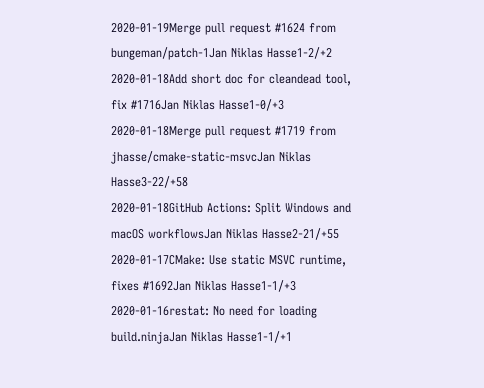2020-01-19Merge pull request #1624 from bungeman/patch-1Jan Niklas Hasse1-2/+2
2020-01-18Add short doc for cleandead tool, fix #1716Jan Niklas Hasse1-0/+3
2020-01-18Merge pull request #1719 from jhasse/cmake-static-msvcJan Niklas Hasse3-22/+58
2020-01-18GitHub Actions: Split Windows and macOS workflowsJan Niklas Hasse2-21/+55
2020-01-17CMake: Use static MSVC runtime, fixes #1692Jan Niklas Hasse1-1/+3
2020-01-16restat: No need for loading build.ninjaJan Niklas Hasse1-1/+1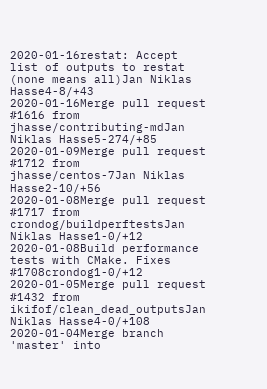2020-01-16restat: Accept list of outputs to restat (none means all)Jan Niklas Hasse4-8/+43
2020-01-16Merge pull request #1616 from jhasse/contributing-mdJan Niklas Hasse5-274/+85
2020-01-09Merge pull request #1712 from jhasse/centos-7Jan Niklas Hasse2-10/+56
2020-01-08Merge pull request #1717 from crondog/buildperftestsJan Niklas Hasse1-0/+12
2020-01-08Build performance tests with CMake. Fixes #1708crondog1-0/+12
2020-01-05Merge pull request #1432 from ikifof/clean_dead_outputsJan Niklas Hasse4-0/+108
2020-01-04Merge branch 'master' into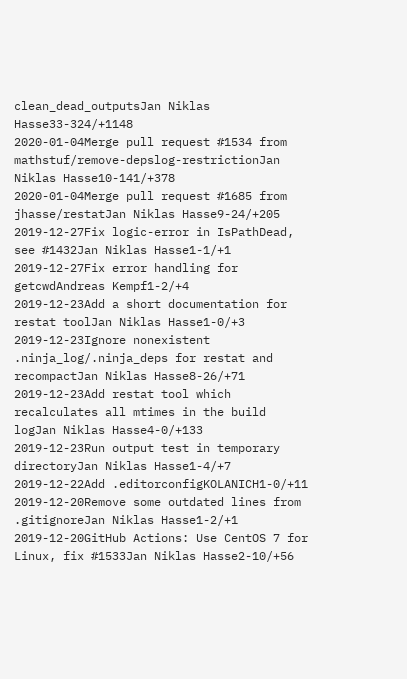clean_dead_outputsJan Niklas Hasse33-324/+1148
2020-01-04Merge pull request #1534 from mathstuf/remove-depslog-restrictionJan Niklas Hasse10-141/+378
2020-01-04Merge pull request #1685 from jhasse/restatJan Niklas Hasse9-24/+205
2019-12-27Fix logic-error in IsPathDead, see #1432Jan Niklas Hasse1-1/+1
2019-12-27Fix error handling for getcwdAndreas Kempf1-2/+4
2019-12-23Add a short documentation for restat toolJan Niklas Hasse1-0/+3
2019-12-23Ignore nonexistent .ninja_log/.ninja_deps for restat and recompactJan Niklas Hasse8-26/+71
2019-12-23Add restat tool which recalculates all mtimes in the build logJan Niklas Hasse4-0/+133
2019-12-23Run output test in temporary directoryJan Niklas Hasse1-4/+7
2019-12-22Add .editorconfigKOLANICH1-0/+11
2019-12-20Remove some outdated lines from .gitignoreJan Niklas Hasse1-2/+1
2019-12-20GitHub Actions: Use CentOS 7 for Linux, fix #1533Jan Niklas Hasse2-10/+56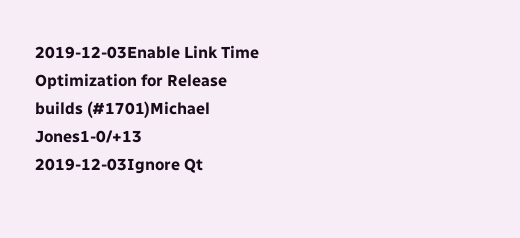2019-12-03Enable Link Time Optimization for Release builds (#1701)Michael Jones1-0/+13
2019-12-03Ignore Qt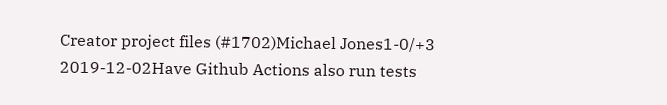Creator project files (#1702)Michael Jones1-0/+3
2019-12-02Have Github Actions also run tests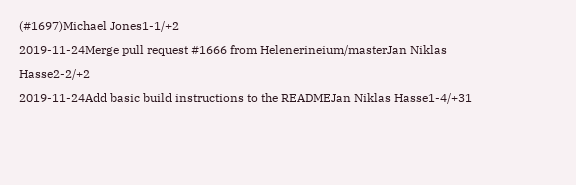(#1697)Michael Jones1-1/+2
2019-11-24Merge pull request #1666 from Helenerineium/masterJan Niklas Hasse2-2/+2
2019-11-24Add basic build instructions to the READMEJan Niklas Hasse1-4/+31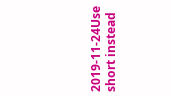2019-11-24Use short instead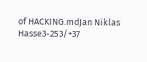of HACKING.mdJan Niklas Hasse3-253/+37